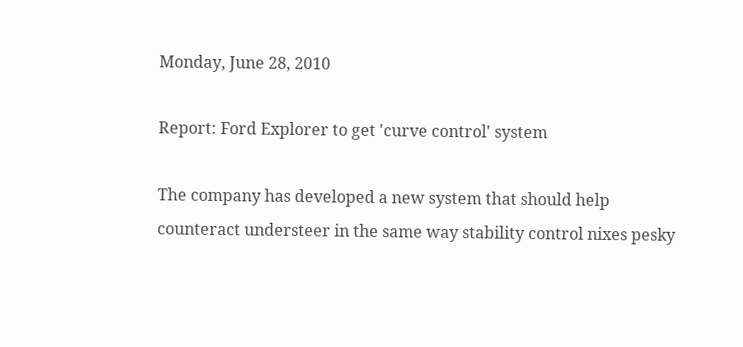Monday, June 28, 2010

Report: Ford Explorer to get 'curve control' system

The company has developed a new system that should help counteract understeer in the same way stability control nixes pesky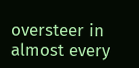oversteer in almost every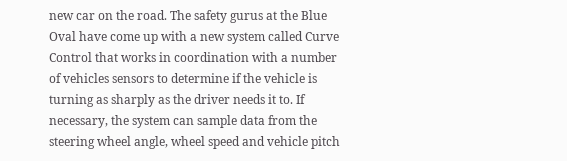new car on the road. The safety gurus at the Blue Oval have come up with a new system called Curve Control that works in coordination with a number of vehicles sensors to determine if the vehicle is turning as sharply as the driver needs it to. If necessary, the system can sample data from the steering wheel angle, wheel speed and vehicle pitch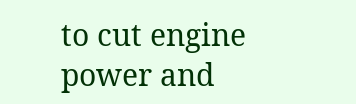to cut engine power and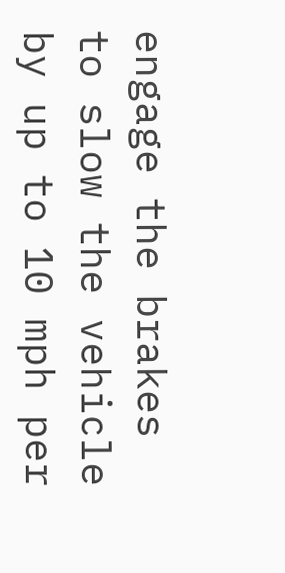engage the brakes to slow the vehicle by up to 10 mph per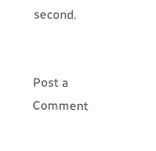second.


Post a Comment